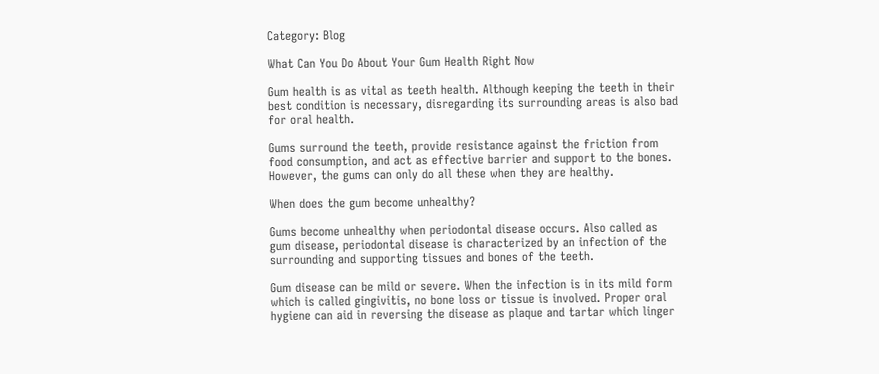Category: Blog

What Can You Do About Your Gum Health Right Now

Gum health is as vital as teeth health. Although keeping the teeth in their best condition is necessary, disregarding its surrounding areas is also bad for oral health.

Gums surround the teeth, provide resistance against the friction from food consumption, and act as effective barrier and support to the bones. However, the gums can only do all these when they are healthy.

When does the gum become unhealthy?

Gums become unhealthy when periodontal disease occurs. Also called as gum disease, periodontal disease is characterized by an infection of the surrounding and supporting tissues and bones of the teeth.

Gum disease can be mild or severe. When the infection is in its mild form which is called gingivitis, no bone loss or tissue is involved. Proper oral hygiene can aid in reversing the disease as plaque and tartar which linger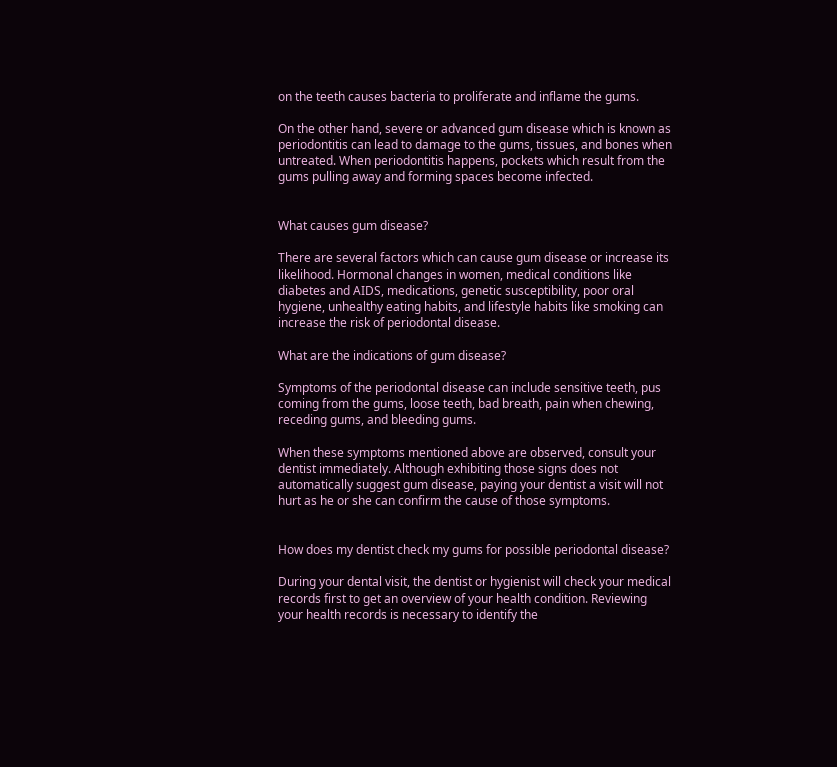on the teeth causes bacteria to proliferate and inflame the gums.

On the other hand, severe or advanced gum disease which is known as periodontitis can lead to damage to the gums, tissues, and bones when untreated. When periodontitis happens, pockets which result from the gums pulling away and forming spaces become infected.


What causes gum disease?

There are several factors which can cause gum disease or increase its likelihood. Hormonal changes in women, medical conditions like diabetes and AIDS, medications, genetic susceptibility, poor oral hygiene, unhealthy eating habits, and lifestyle habits like smoking can increase the risk of periodontal disease.

What are the indications of gum disease?

Symptoms of the periodontal disease can include sensitive teeth, pus coming from the gums, loose teeth, bad breath, pain when chewing, receding gums, and bleeding gums.

When these symptoms mentioned above are observed, consult your dentist immediately. Although exhibiting those signs does not automatically suggest gum disease, paying your dentist a visit will not hurt as he or she can confirm the cause of those symptoms.


How does my dentist check my gums for possible periodontal disease?

During your dental visit, the dentist or hygienist will check your medical records first to get an overview of your health condition. Reviewing your health records is necessary to identify the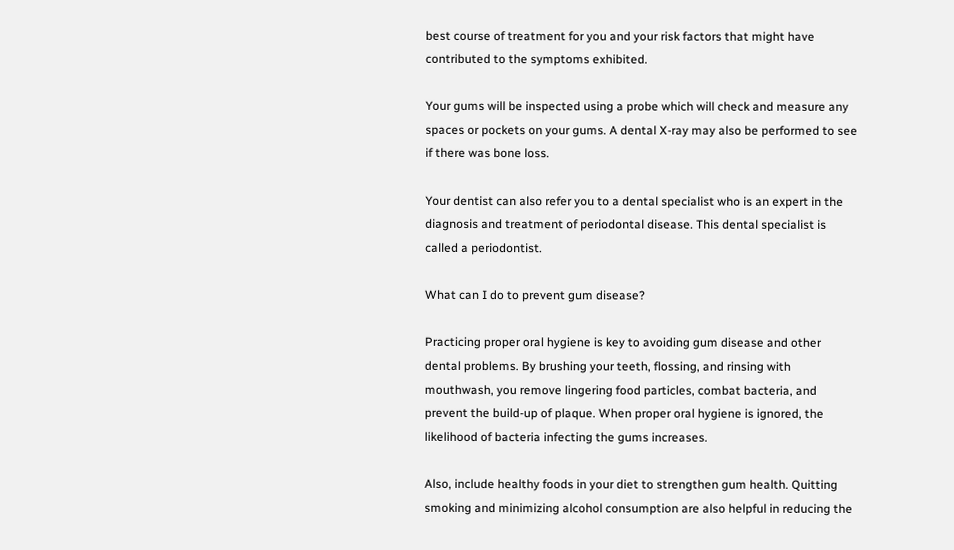best course of treatment for you and your risk factors that might have contributed to the symptoms exhibited.

Your gums will be inspected using a probe which will check and measure any spaces or pockets on your gums. A dental X-ray may also be performed to see if there was bone loss.

Your dentist can also refer you to a dental specialist who is an expert in the diagnosis and treatment of periodontal disease. This dental specialist is called a periodontist.

What can I do to prevent gum disease?

Practicing proper oral hygiene is key to avoiding gum disease and other dental problems. By brushing your teeth, flossing, and rinsing with mouthwash, you remove lingering food particles, combat bacteria, and prevent the build-up of plaque. When proper oral hygiene is ignored, the likelihood of bacteria infecting the gums increases.

Also, include healthy foods in your diet to strengthen gum health. Quitting smoking and minimizing alcohol consumption are also helpful in reducing the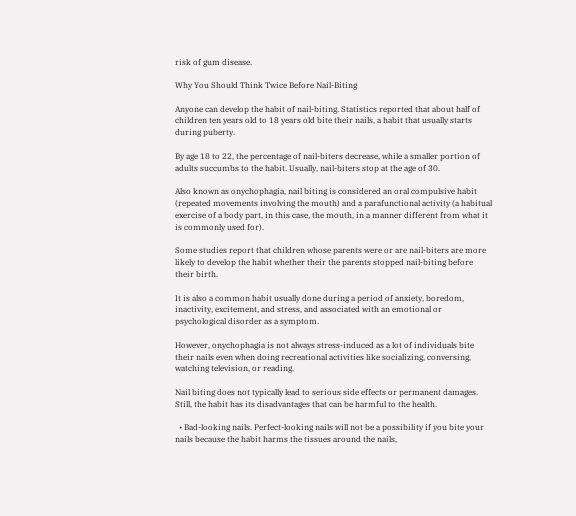risk of gum disease.

Why You Should Think Twice Before Nail-Biting

Anyone can develop the habit of nail-biting. Statistics reported that about half of children ten years old to 18 years old bite their nails, a habit that usually starts during puberty.

By age 18 to 22, the percentage of nail-biters decrease, while a smaller portion of adults succumbs to the habit. Usually, nail-biters stop at the age of 30.

Also known as onychophagia, nail biting is considered an oral compulsive habit (repeated movements involving the mouth) and a parafunctional activity (a habitual exercise of a body part, in this case, the mouth, in a manner different from what it is commonly used for).

Some studies report that children whose parents were or are nail-biters are more likely to develop the habit whether their the parents stopped nail-biting before their birth.

It is also a common habit usually done during a period of anxiety, boredom, inactivity, excitement, and stress, and associated with an emotional or psychological disorder as a symptom.

However, onychophagia is not always stress-induced as a lot of individuals bite their nails even when doing recreational activities like socializing, conversing, watching television, or reading.

Nail biting does not typically lead to serious side effects or permanent damages. Still, the habit has its disadvantages that can be harmful to the health.

  • Bad-looking nails. Perfect-looking nails will not be a possibility if you bite your nails because the habit harms the tissues around the nails,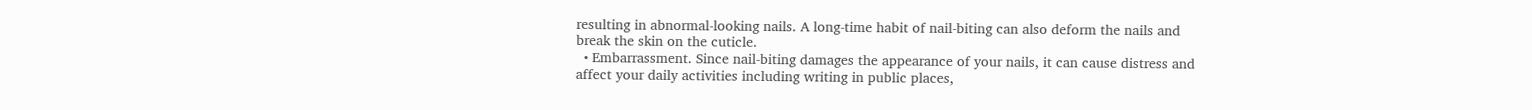resulting in abnormal-looking nails. A long-time habit of nail-biting can also deform the nails and break the skin on the cuticle.
  • Embarrassment. Since nail-biting damages the appearance of your nails, it can cause distress and affect your daily activities including writing in public places,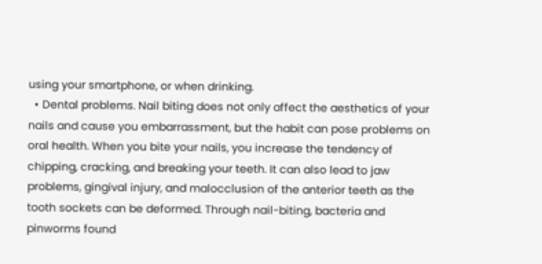using your smartphone, or when drinking.
  • Dental problems. Nail biting does not only affect the aesthetics of your nails and cause you embarrassment, but the habit can pose problems on oral health. When you bite your nails, you increase the tendency of chipping, cracking, and breaking your teeth. It can also lead to jaw problems, gingival injury, and malocclusion of the anterior teeth as the tooth sockets can be deformed. Through nail-biting, bacteria and pinworms found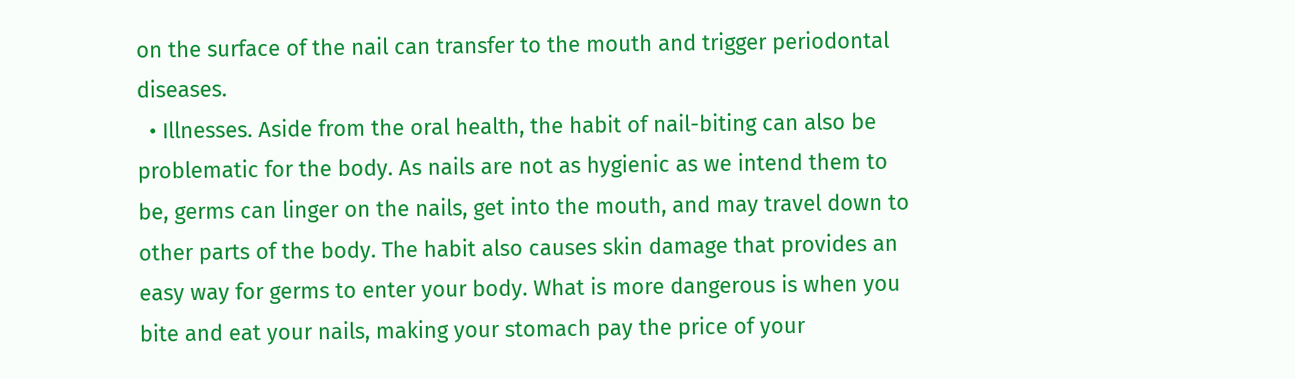on the surface of the nail can transfer to the mouth and trigger periodontal diseases.
  • Illnesses. Aside from the oral health, the habit of nail-biting can also be problematic for the body. As nails are not as hygienic as we intend them to be, germs can linger on the nails, get into the mouth, and may travel down to other parts of the body. The habit also causes skin damage that provides an easy way for germs to enter your body. What is more dangerous is when you bite and eat your nails, making your stomach pay the price of your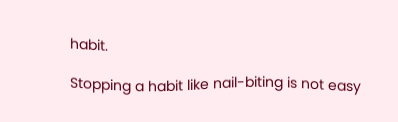habit.

Stopping a habit like nail-biting is not easy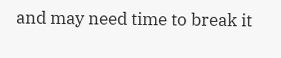and may need time to break it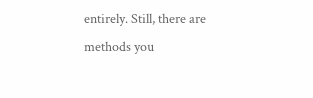entirely. Still, there are methods you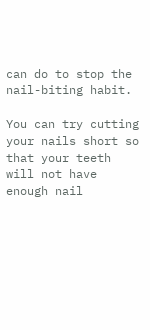can do to stop the nail-biting habit.

You can try cutting your nails short so that your teeth will not have enough nail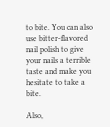to bite. You can also use bitter-flavored nail polish to give your nails a terrible taste and make you hesitate to take a bite.

Also,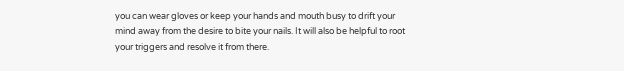you can wear gloves or keep your hands and mouth busy to drift your mind away from the desire to bite your nails. It will also be helpful to root your triggers and resolve it from there.